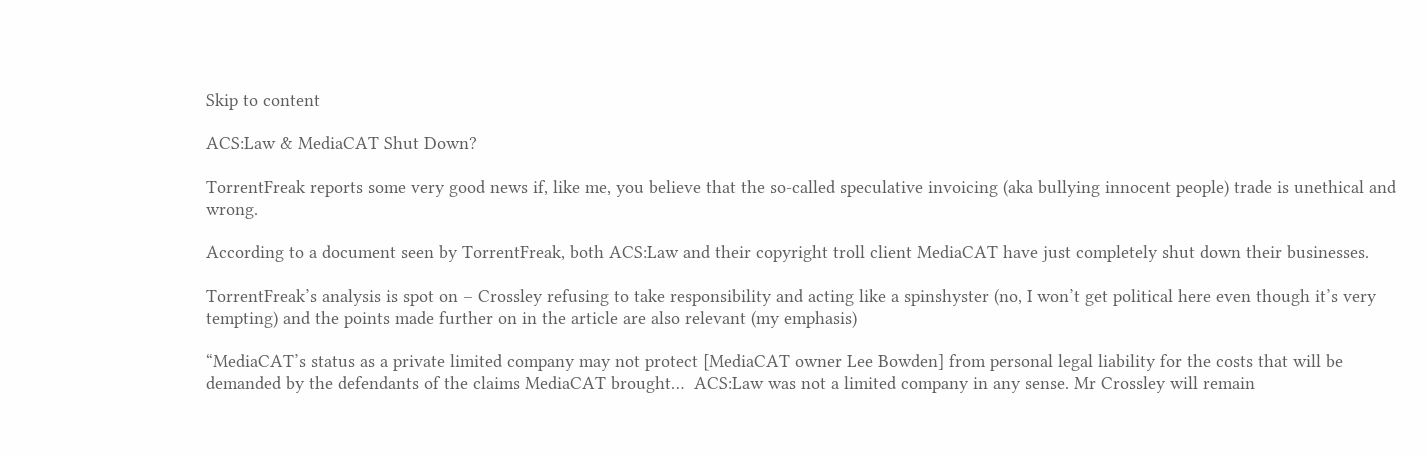Skip to content

ACS:Law & MediaCAT Shut Down?

TorrentFreak reports some very good news if, like me, you believe that the so-called speculative invoicing (aka bullying innocent people) trade is unethical and wrong.

According to a document seen by TorrentFreak, both ACS:Law and their copyright troll client MediaCAT have just completely shut down their businesses.

TorrentFreak’s analysis is spot on – Crossley refusing to take responsibility and acting like a spinshyster (no, I won’t get political here even though it’s very tempting) and the points made further on in the article are also relevant (my emphasis)

“MediaCAT’s status as a private limited company may not protect [MediaCAT owner Lee Bowden] from personal legal liability for the costs that will be demanded by the defendants of the claims MediaCAT brought…  ACS:Law was not a limited company in any sense. Mr Crossley will remain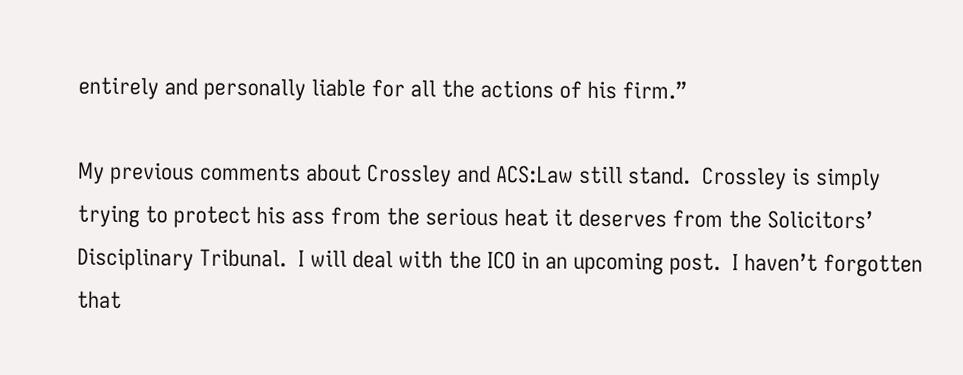entirely and personally liable for all the actions of his firm.”

My previous comments about Crossley and ACS:Law still stand.  Crossley is simply trying to protect his ass from the serious heat it deserves from the Solicitors’ Disciplinary Tribunal.  I will deal with the ICO in an upcoming post.  I haven’t forgotten that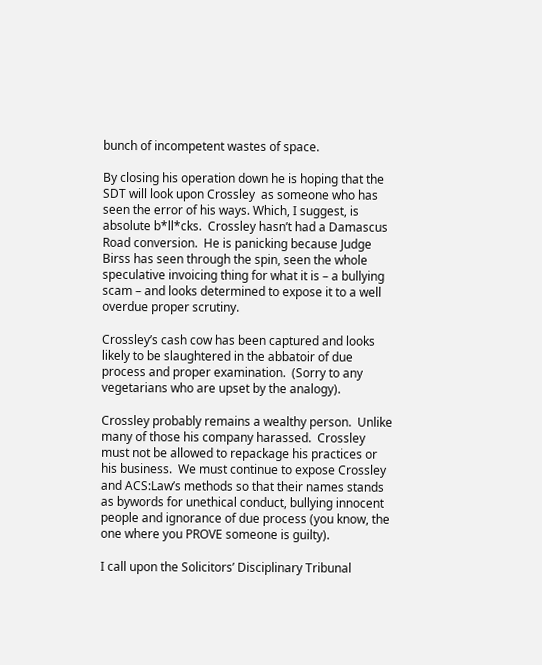bunch of incompetent wastes of space.

By closing his operation down he is hoping that the SDT will look upon Crossley  as someone who has seen the error of his ways. Which, I suggest, is absolute b*ll*cks.  Crossley hasn’t had a Damascus Road conversion.  He is panicking because Judge Birss has seen through the spin, seen the whole speculative invoicing thing for what it is – a bullying scam – and looks determined to expose it to a well overdue proper scrutiny.

Crossley’s cash cow has been captured and looks likely to be slaughtered in the abbatoir of due process and proper examination.  (Sorry to any vegetarians who are upset by the analogy).

Crossley probably remains a wealthy person.  Unlike many of those his company harassed.  Crossley must not be allowed to repackage his practices or his business.  We must continue to expose Crossley and ACS:Law’s methods so that their names stands as bywords for unethical conduct, bullying innocent people and ignorance of due process (you know, the one where you PROVE someone is guilty).

I call upon the Solicitors’ Disciplinary Tribunal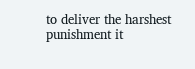to deliver the harshest punishment it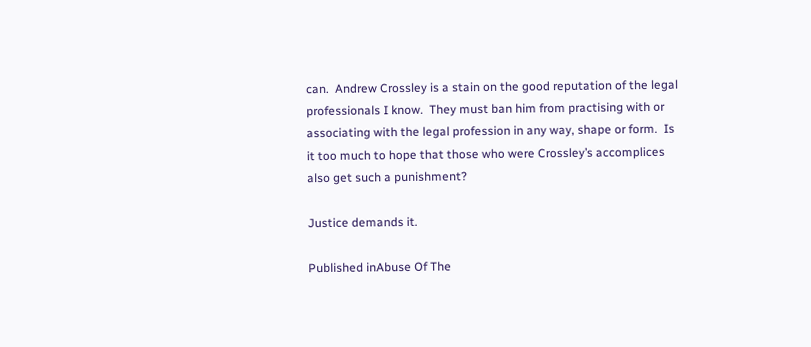can.  Andrew Crossley is a stain on the good reputation of the legal professionals I know.  They must ban him from practising with or associating with the legal profession in any way, shape or form.  Is it too much to hope that those who were Crossley’s accomplices also get such a punishment?

Justice demands it.

Published inAbuse Of The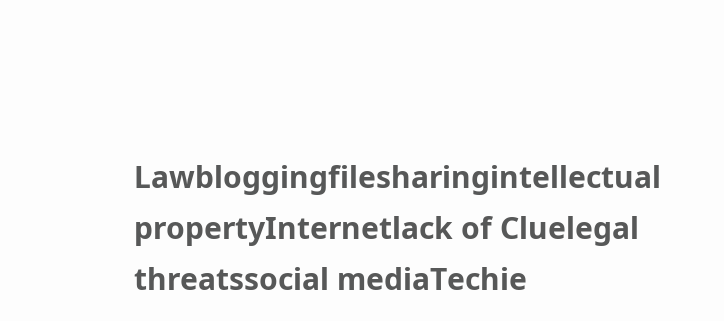Lawbloggingfilesharingintellectual propertyInternetlack of Cluelegal threatssocial mediaTechie